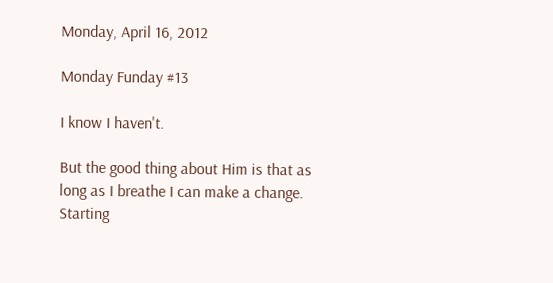Monday, April 16, 2012

Monday Funday #13

I know I haven't.

But the good thing about Him is that as long as I breathe I can make a change. Starting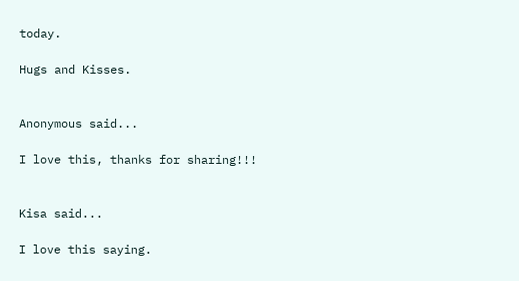today.

Hugs and Kisses.


Anonymous said...

I love this, thanks for sharing!!!


Kisa said...

I love this saying.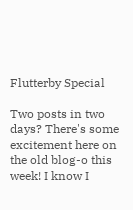Flutterby Special

Two posts in two days? There's some excitement here on the old blog-o this week! I know I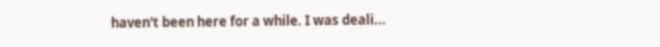haven't been here for a while. I was deali...